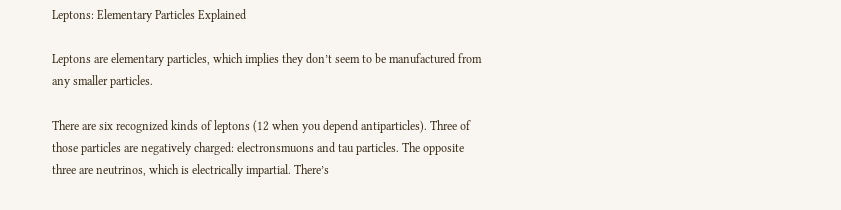Leptons: Elementary Particles Explained

Leptons are elementary particles, which implies they don’t seem to be manufactured from any smaller particles.

There are six recognized kinds of leptons (12 when you depend antiparticles). Three of those particles are negatively charged: electronsmuons and tau particles. The opposite three are neutrinos, which is electrically impartial. There’s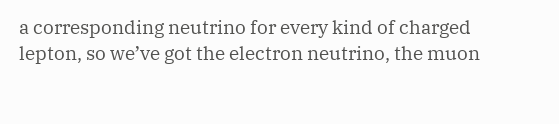a corresponding neutrino for every kind of charged lepton, so we’ve got the electron neutrino, the muon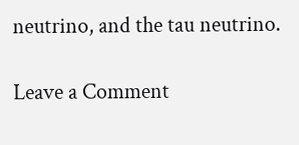neutrino, and the tau neutrino.

Leave a Comment